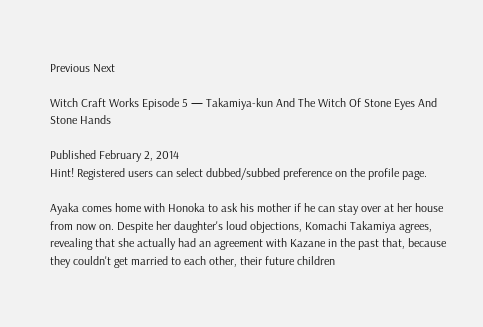Previous Next

Witch Craft Works Episode 5 — Takamiya-kun And The Witch Of Stone Eyes And Stone Hands

Published February 2, 2014
Hint! Registered users can select dubbed/subbed preference on the profile page.

Ayaka comes home with Honoka to ask his mother if he can stay over at her house from now on. Despite her daughter's loud objections, Komachi Takamiya agrees, revealing that she actually had an agreement with Kazane in the past that, because they couldn't get married to each other, their future children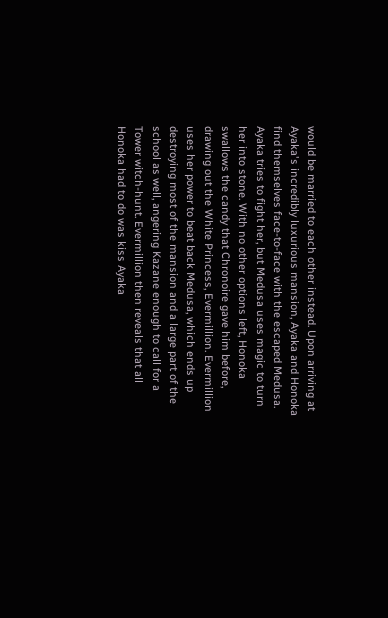would be married to each other instead. Upon arriving at Ayaka's incredibly luxurious mansion, Ayaka and Honoka find themselves face-to-face with the escaped Medusa. Ayaka tries to fight her, but Medusa uses magic to turn her into stone. With no other options left, Honoka swallows the candy that Chronoire gave him before, drawing out the White Princess, Evermillion. Evermillion uses her power to beat back Medusa, which ends up destroying most of the mansion and a large part of the school as well, angering Kazane enough to call for a Tower witch-hunt. Evermillion then reveals that all Honoka had to do was kiss Ayaka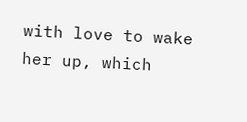with love to wake her up, which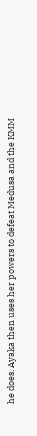he does. Ayaka then uses her powers to defeat Medusa and the KMM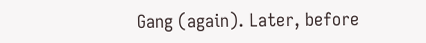Gang (again). Later, before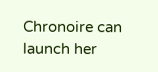Chronoire can launch her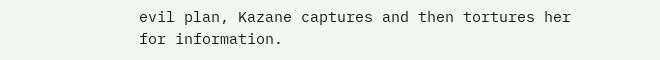evil plan, Kazane captures and then tortures her for information.